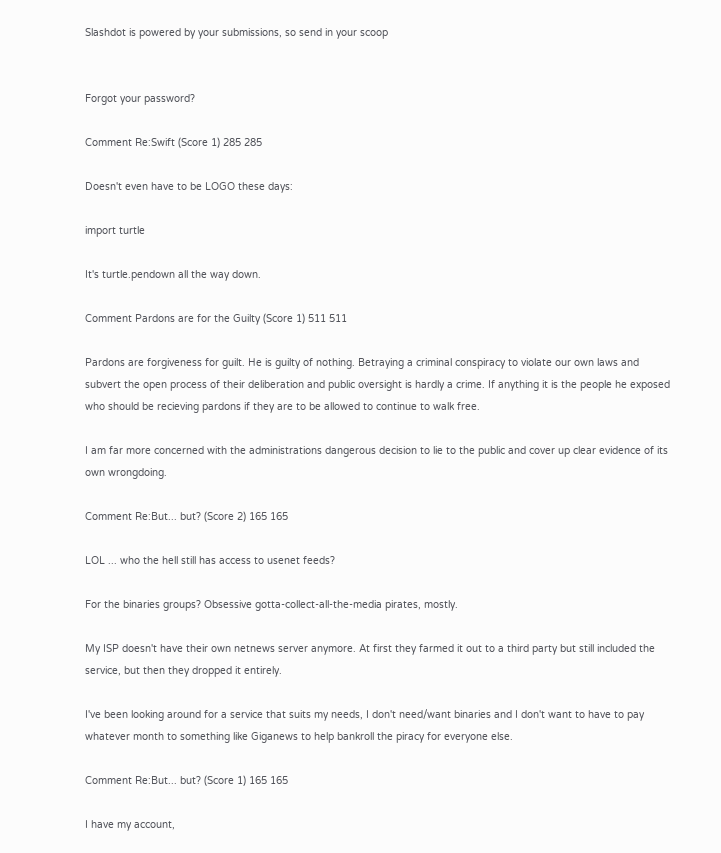Slashdot is powered by your submissions, so send in your scoop


Forgot your password?

Comment Re:Swift (Score 1) 285 285

Doesn't even have to be LOGO these days:

import turtle

It's turtle.pendown all the way down.

Comment Pardons are for the Guilty (Score 1) 511 511

Pardons are forgiveness for guilt. He is guilty of nothing. Betraying a criminal conspiracy to violate our own laws and subvert the open process of their deliberation and public oversight is hardly a crime. If anything it is the people he exposed who should be recieving pardons if they are to be allowed to continue to walk free.

I am far more concerned with the administrations dangerous decision to lie to the public and cover up clear evidence of its own wrongdoing.

Comment Re:But... but? (Score 2) 165 165

LOL ... who the hell still has access to usenet feeds?

For the binaries groups? Obsessive gotta-collect-all-the-media pirates, mostly.

My ISP doesn't have their own netnews server anymore. At first they farmed it out to a third party but still included the service, but then they dropped it entirely.

I've been looking around for a service that suits my needs, I don't need/want binaries and I don't want to have to pay whatever month to something like Giganews to help bankroll the piracy for everyone else.

Comment Re:But... but? (Score 1) 165 165

I have my account,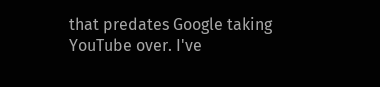that predates Google taking YouTube over. I've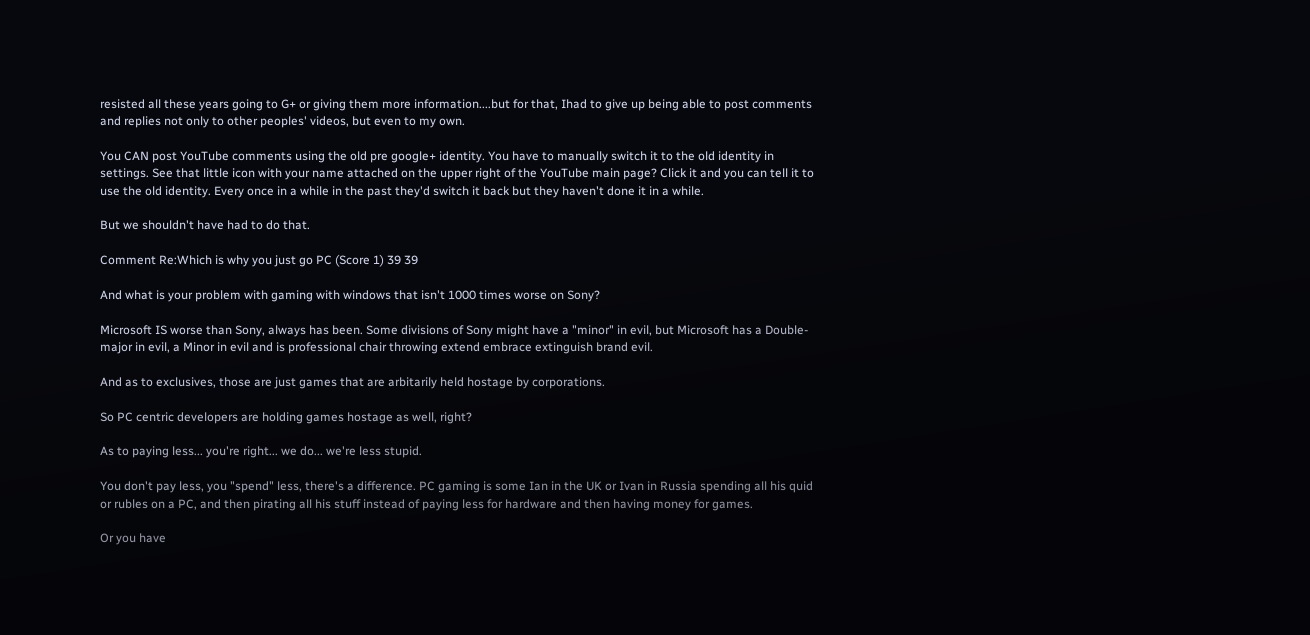resisted all these years going to G+ or giving them more information....but for that, Ihad to give up being able to post comments and replies not only to other peoples' videos, but even to my own.

You CAN post YouTube comments using the old pre google+ identity. You have to manually switch it to the old identity in settings. See that little icon with your name attached on the upper right of the YouTube main page? Click it and you can tell it to use the old identity. Every once in a while in the past they'd switch it back but they haven't done it in a while.

But we shouldn't have had to do that.

Comment Re:Which is why you just go PC (Score 1) 39 39

And what is your problem with gaming with windows that isn't 1000 times worse on Sony?

Microsoft IS worse than Sony, always has been. Some divisions of Sony might have a "minor" in evil, but Microsoft has a Double-major in evil, a Minor in evil and is professional chair throwing extend embrace extinguish brand evil.

And as to exclusives, those are just games that are arbitarily held hostage by corporations.

So PC centric developers are holding games hostage as well, right?

As to paying less... you're right... we do... we're less stupid.

You don't pay less, you "spend" less, there's a difference. PC gaming is some Ian in the UK or Ivan in Russia spending all his quid or rubles on a PC, and then pirating all his stuff instead of paying less for hardware and then having money for games.

Or you have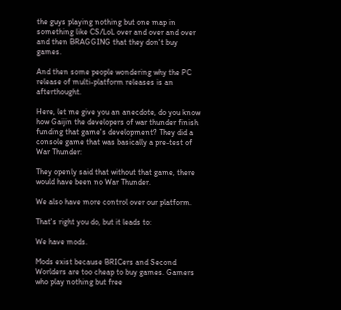the guys playing nothing but one map in something like CS/LoL over and over and over and then BRAGGING that they don't buy games.

And then some people wondering why the PC release of multi-platform releases is an afterthought.

Here, let me give you an anecdote, do you know how Gaijin the developers of war thunder finish funding that game's development? They did a console game that was basically a pre-test of War Thunder:

They openly said that without that game, there would have been no War Thunder.

We also have more control over our platform.

That's right you do, but it leads to:

We have mods.

Mods exist because BRICers and Second Worlders are too cheap to buy games. Gamers who play nothing but free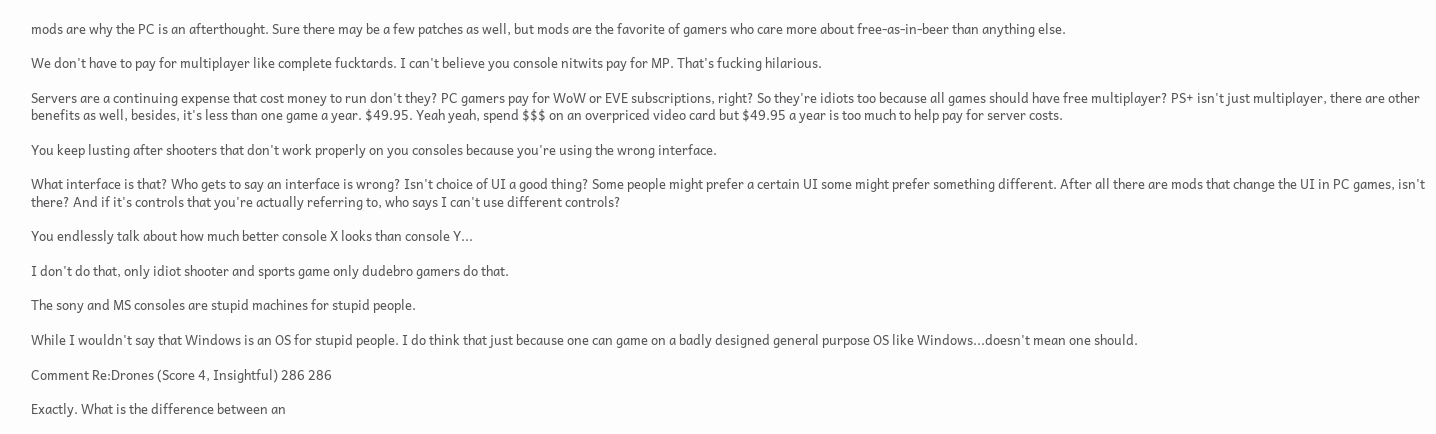mods are why the PC is an afterthought. Sure there may be a few patches as well, but mods are the favorite of gamers who care more about free-as-in-beer than anything else.

We don't have to pay for multiplayer like complete fucktards. I can't believe you console nitwits pay for MP. That's fucking hilarious.

Servers are a continuing expense that cost money to run don't they? PC gamers pay for WoW or EVE subscriptions, right? So they're idiots too because all games should have free multiplayer? PS+ isn't just multiplayer, there are other benefits as well, besides, it's less than one game a year. $49.95. Yeah yeah, spend $$$ on an overpriced video card but $49.95 a year is too much to help pay for server costs.

You keep lusting after shooters that don't work properly on you consoles because you're using the wrong interface.

What interface is that? Who gets to say an interface is wrong? Isn't choice of UI a good thing? Some people might prefer a certain UI some might prefer something different. After all there are mods that change the UI in PC games, isn't there? And if it's controls that you're actually referring to, who says I can't use different controls?

You endlessly talk about how much better console X looks than console Y...

I don't do that, only idiot shooter and sports game only dudebro gamers do that.

The sony and MS consoles are stupid machines for stupid people.

While I wouldn't say that Windows is an OS for stupid people. I do think that just because one can game on a badly designed general purpose OS like Windows...doesn't mean one should.

Comment Re:Drones (Score 4, Insightful) 286 286

Exactly. What is the difference between an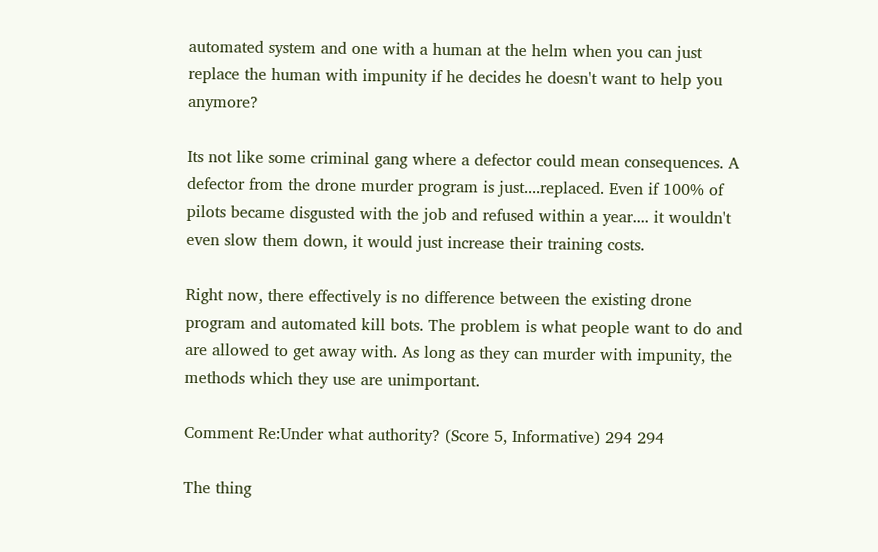automated system and one with a human at the helm when you can just replace the human with impunity if he decides he doesn't want to help you anymore?

Its not like some criminal gang where a defector could mean consequences. A defector from the drone murder program is just....replaced. Even if 100% of pilots became disgusted with the job and refused within a year.... it wouldn't even slow them down, it would just increase their training costs.

Right now, there effectively is no difference between the existing drone program and automated kill bots. The problem is what people want to do and are allowed to get away with. As long as they can murder with impunity, the methods which they use are unimportant.

Comment Re:Under what authority? (Score 5, Informative) 294 294

The thing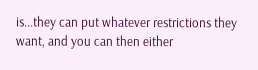is...they can put whatever restrictions they want, and you can then either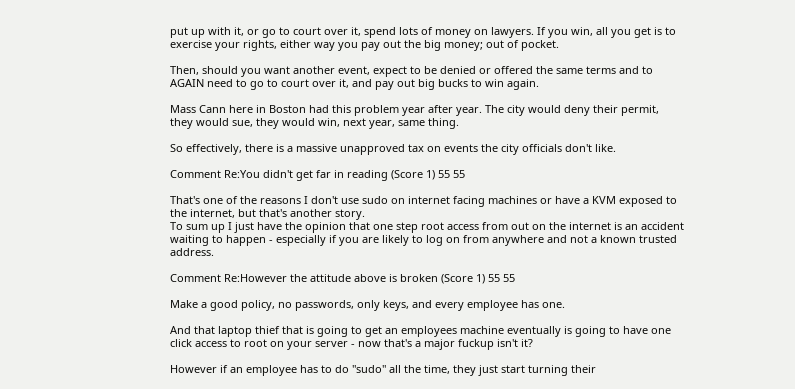put up with it, or go to court over it, spend lots of money on lawyers. If you win, all you get is to exercise your rights, either way you pay out the big money; out of pocket.

Then, should you want another event, expect to be denied or offered the same terms and to AGAIN need to go to court over it, and pay out big bucks to win again.

Mass Cann here in Boston had this problem year after year. The city would deny their permit, they would sue, they would win, next year, same thing.

So effectively, there is a massive unapproved tax on events the city officials don't like.

Comment Re:You didn't get far in reading (Score 1) 55 55

That's one of the reasons I don't use sudo on internet facing machines or have a KVM exposed to the internet, but that's another story.
To sum up I just have the opinion that one step root access from out on the internet is an accident waiting to happen - especially if you are likely to log on from anywhere and not a known trusted address.

Comment Re:However the attitude above is broken (Score 1) 55 55

Make a good policy, no passwords, only keys, and every employee has one.

And that laptop thief that is going to get an employees machine eventually is going to have one click access to root on your server - now that's a major fuckup isn't it?

However if an employee has to do "sudo" all the time, they just start turning their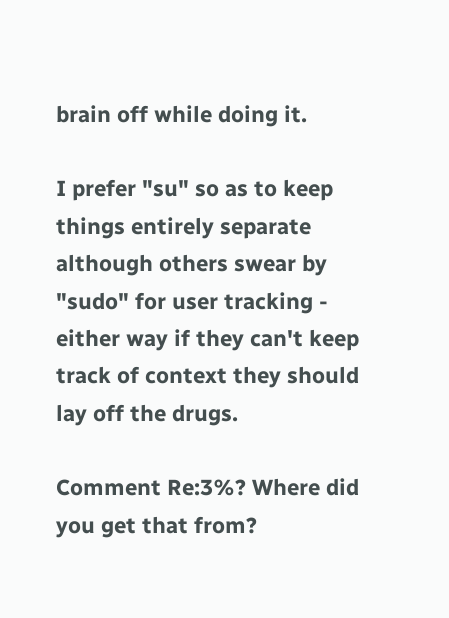brain off while doing it.

I prefer "su" so as to keep things entirely separate although others swear by "sudo" for user tracking - either way if they can't keep track of context they should lay off the drugs.

Comment Re:3%? Where did you get that from?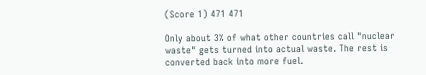(Score 1) 471 471

Only about 3% of what other countries call "nuclear waste" gets turned into actual waste. The rest is converted back into more fuel.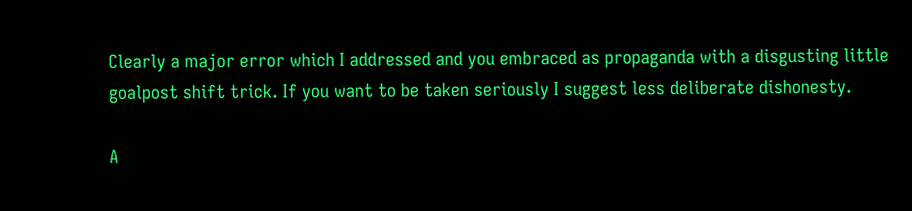Clearly a major error which I addressed and you embraced as propaganda with a disgusting little goalpost shift trick. If you want to be taken seriously I suggest less deliberate dishonesty.

A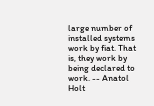large number of installed systems work by fiat. That is, they work by being declared to work. -- Anatol Holt